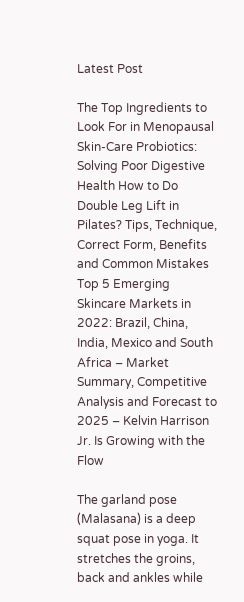Latest Post

The Top Ingredients to Look For in Menopausal Skin-Care Probiotics: Solving Poor Digestive Health How to Do Double Leg Lift in Pilates? Tips, Technique, Correct Form, Benefits and Common Mistakes Top 5 Emerging Skincare Markets in 2022: Brazil, China, India, Mexico and South Africa – Market Summary, Competitive Analysis and Forecast to 2025 – Kelvin Harrison Jr. Is Growing with the Flow

The garland pose (Malasana) is a deep squat pose in yoga. It stretches the groins, back and ankles while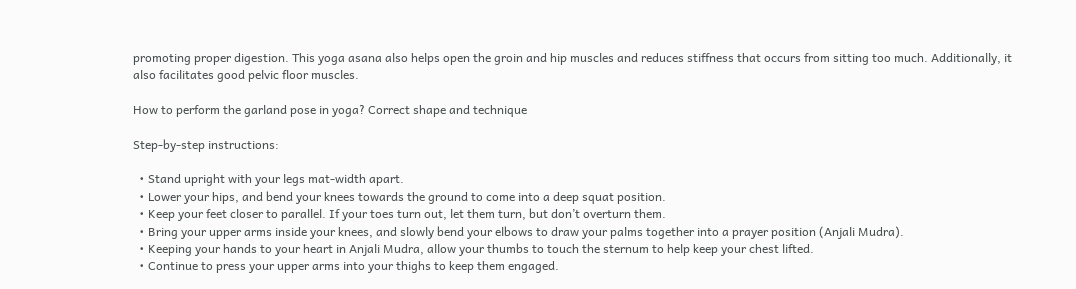promoting proper digestion. This yoga asana also helps open the groin and hip muscles and reduces stiffness that occurs from sitting too much. Additionally, it also facilitates good pelvic floor muscles.

How to perform the garland pose in yoga? Correct shape and technique

Step-by-step instructions:

  • Stand upright with your legs mat-width apart.
  • Lower your hips, and bend your knees towards the ground to come into a deep squat position.
  • Keep your feet closer to parallel. If your toes turn out, let them turn, but don’t overturn them.
  • Bring your upper arms inside your knees, and slowly bend your elbows to draw your palms together into a prayer position (Anjali Mudra).
  • Keeping your hands to your heart in Anjali Mudra, allow your thumbs to touch the sternum to help keep your chest lifted.
  • Continue to press your upper arms into your thighs to keep them engaged.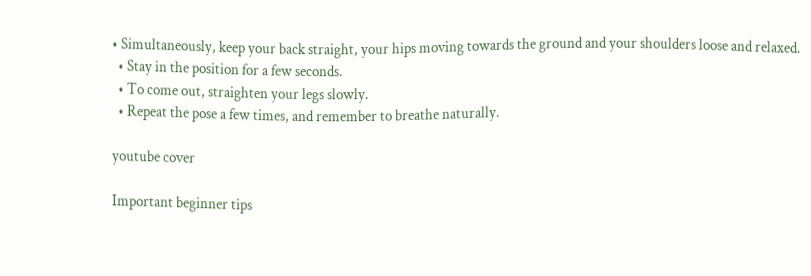• Simultaneously, keep your back straight, your hips moving towards the ground and your shoulders loose and relaxed.
  • Stay in the position for a few seconds.
  • To come out, straighten your legs slowly.
  • Repeat the pose a few times, and remember to breathe naturally.

youtube cover

Important beginner tips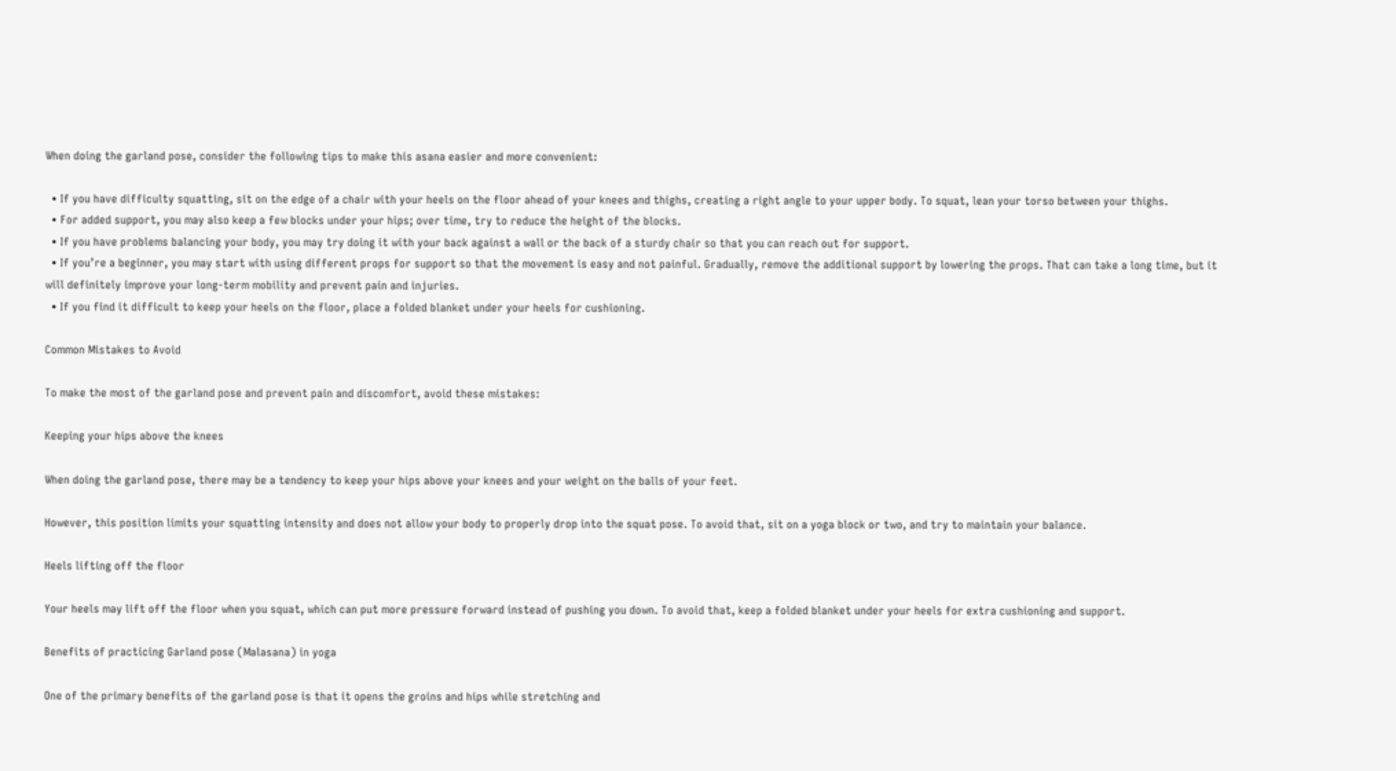When doing the garland pose, consider the following tips to make this asana easier and more convenient:

  • If you have difficulty squatting, sit on the edge of a chair with your heels on the floor ahead of your knees and thighs, creating a right angle to your upper body. To squat, lean your torso between your thighs.
  • For added support, you may also keep a few blocks under your hips; over time, try to reduce the height of the blocks.
  • If you have problems balancing your body, you may try doing it with your back against a wall or the back of a sturdy chair so that you can reach out for support.
  • If you’re a beginner, you may start with using different props for support so that the movement is easy and not painful. Gradually, remove the additional support by lowering the props. That can take a long time, but it will definitely improve your long-term mobility and prevent pain and injuries.
  • If you find it difficult to keep your heels on the floor, place a folded blanket under your heels for cushioning.

Common Mistakes to Avoid

To make the most of the garland pose and prevent pain and discomfort, avoid these mistakes:

Keeping your hips above the knees

When doing the garland pose, there may be a tendency to keep your hips above your knees and your weight on the balls of your feet.

However, this position limits your squatting intensity and does not allow your body to properly drop into the squat pose. To avoid that, sit on a yoga block or two, and try to maintain your balance.

Heels lifting off the floor

Your heels may lift off the floor when you squat, which can put more pressure forward instead of pushing you down. To avoid that, keep a folded blanket under your heels for extra cushioning and support.

Benefits of practicing Garland pose (Malasana) in yoga

One of the primary benefits of the garland pose is that it opens the groins and hips while stretching and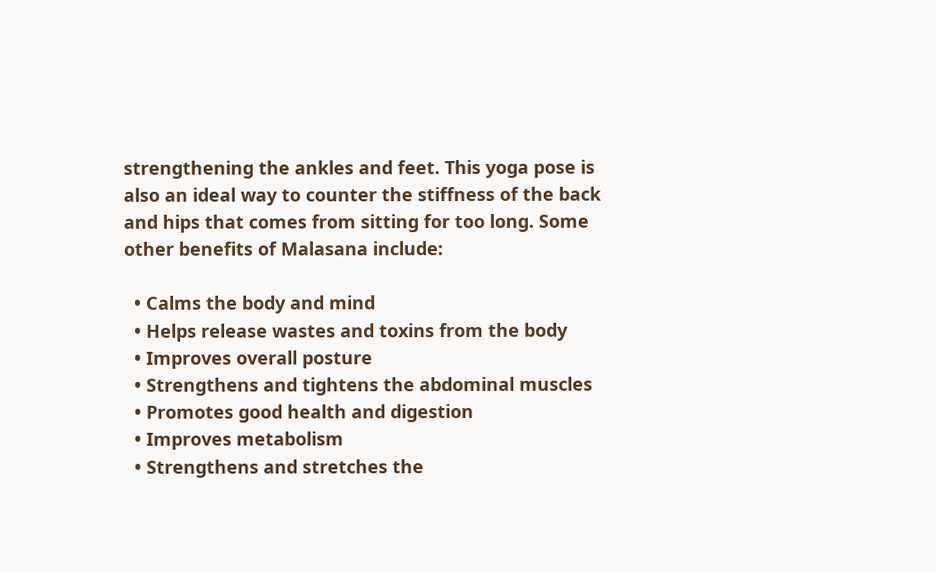strengthening the ankles and feet. This yoga pose is also an ideal way to counter the stiffness of the back and hips that comes from sitting for too long. Some other benefits of Malasana include:

  • Calms the body and mind
  • Helps release wastes and toxins from the body
  • Improves overall posture
  • Strengthens and tightens the abdominal muscles
  • Promotes good health and digestion
  • Improves metabolism
  • Strengthens and stretches the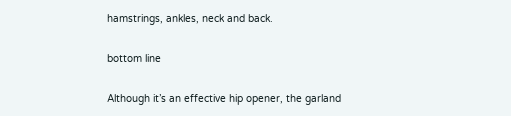hamstrings, ankles, neck and back.

bottom line

Although it’s an effective hip opener, the garland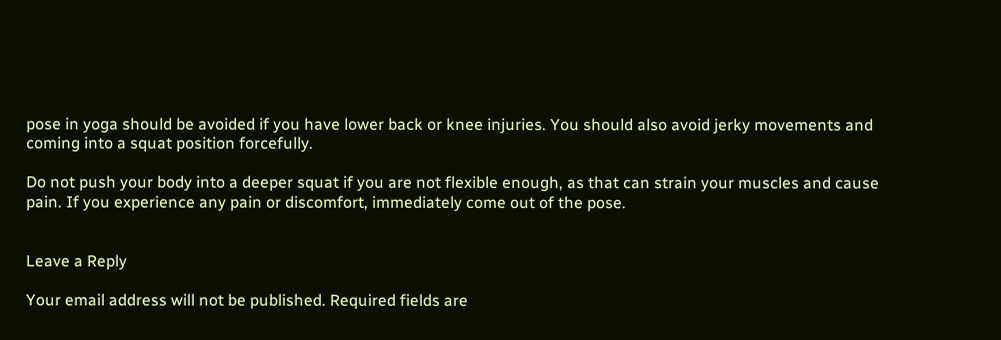pose in yoga should be avoided if you have lower back or knee injuries. You should also avoid jerky movements and coming into a squat position forcefully.

Do not push your body into a deeper squat if you are not flexible enough, as that can strain your muscles and cause pain. If you experience any pain or discomfort, immediately come out of the pose.


Leave a Reply

Your email address will not be published. Required fields are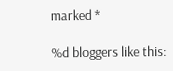marked *

%d bloggers like this: